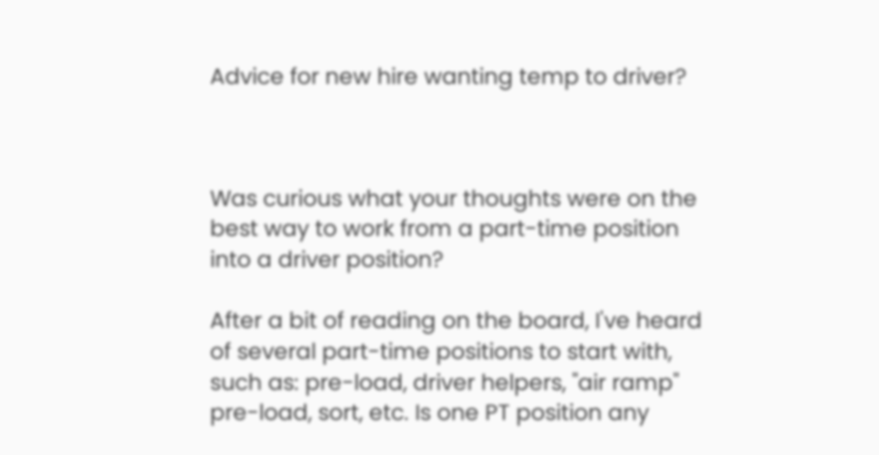Advice for new hire wanting temp to driver?



Was curious what your thoughts were on the best way to work from a part-time position into a driver position?

After a bit of reading on the board, I've heard of several part-time positions to start with, such as: pre-load, driver helpers, "air ramp" pre-load, sort, etc. Is one PT position any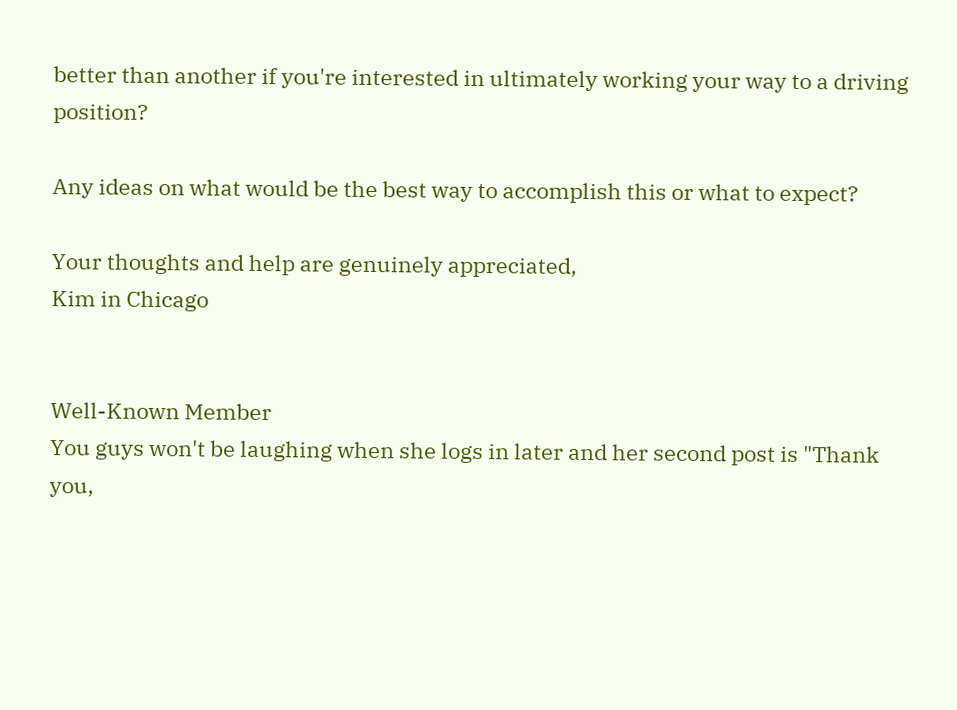better than another if you're interested in ultimately working your way to a driving position?

Any ideas on what would be the best way to accomplish this or what to expect?

Your thoughts and help are genuinely appreciated,
Kim in Chicago


Well-Known Member
You guys won't be laughing when she logs in later and her second post is "Thank you,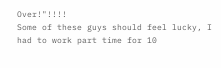Over!"!!!!
Some of these guys should feel lucky, I had to work part time for 10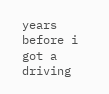years before i got a driving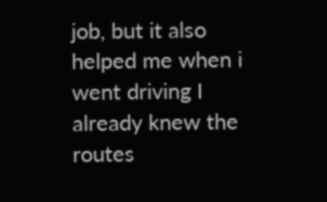job, but it also helped me when i went driving I already knew the routes